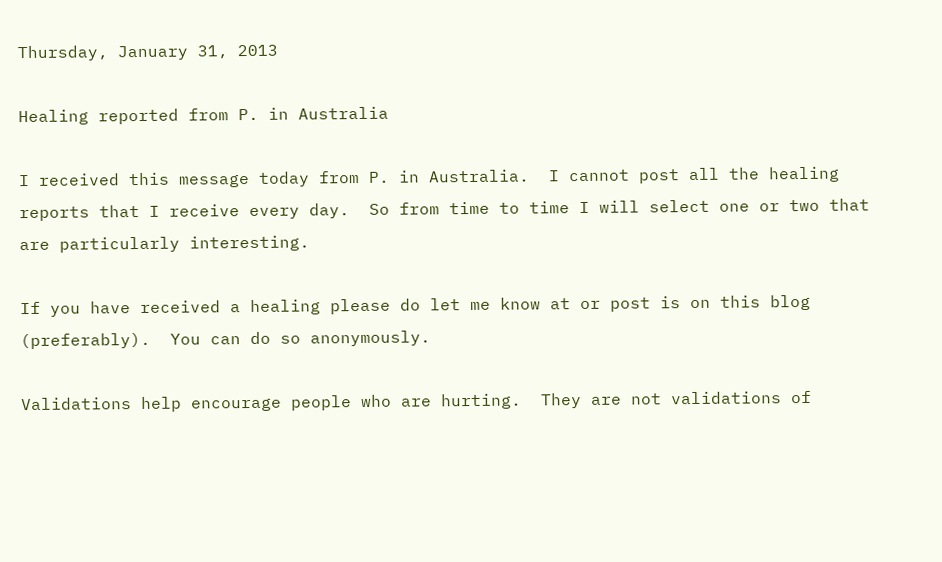Thursday, January 31, 2013

Healing reported from P. in Australia

I received this message today from P. in Australia.  I cannot post all the healing reports that I receive every day.  So from time to time I will select one or two that are particularly interesting.

If you have received a healing please do let me know at or post is on this blog (preferably).  You can do so anonymously.

Validations help encourage people who are hurting.  They are not validations of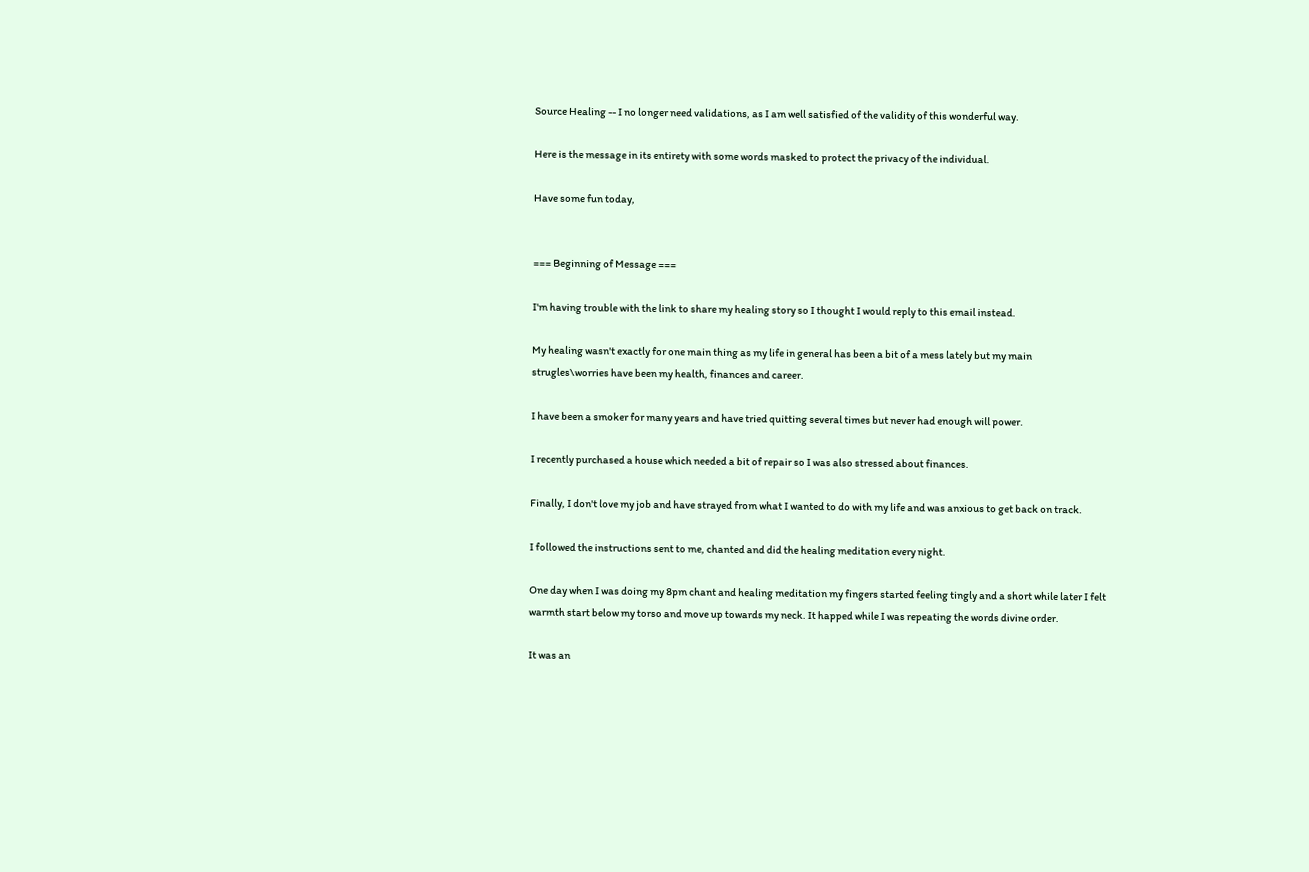Source Healing -- I no longer need validations, as I am well satisfied of the validity of this wonderful way.

Here is the message in its entirety with some words masked to protect the privacy of the individual.

Have some fun today,


=== Beginning of Message ===

I'm having trouble with the link to share my healing story so I thought I would reply to this email instead.

My healing wasn't exactly for one main thing as my life in general has been a bit of a mess lately but my main strugles\worries have been my health, finances and career.

I have been a smoker for many years and have tried quitting several times but never had enough will power.

I recently purchased a house which needed a bit of repair so I was also stressed about finances.

Finally, I don't love my job and have strayed from what I wanted to do with my life and was anxious to get back on track.

I followed the instructions sent to me, chanted and did the healing meditation every night.

One day when I was doing my 8pm chant and healing meditation my fingers started feeling tingly and a short while later I felt warmth start below my torso and move up towards my neck. It happed while I was repeating the words divine order.

It was an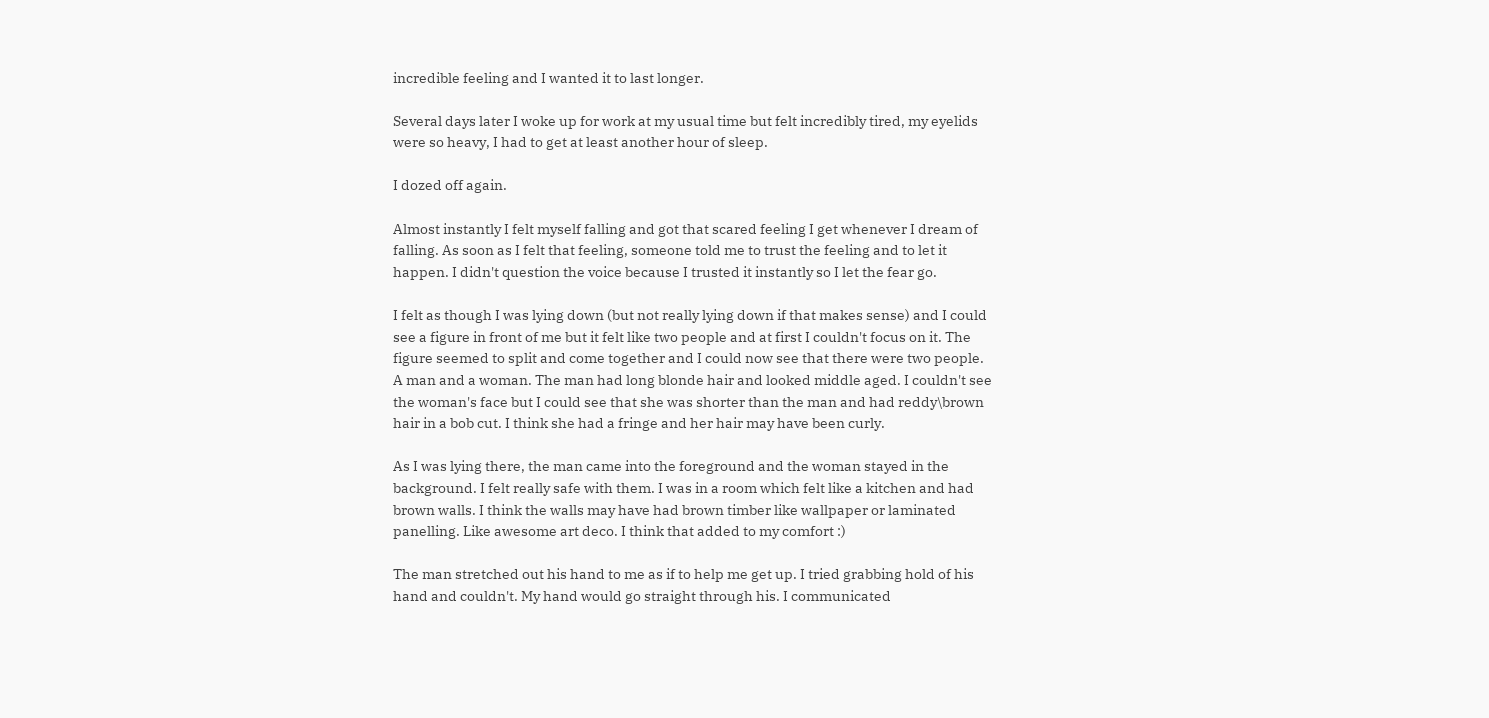incredible feeling and I wanted it to last longer.

Several days later I woke up for work at my usual time but felt incredibly tired, my eyelids were so heavy, I had to get at least another hour of sleep.

I dozed off again.

Almost instantly I felt myself falling and got that scared feeling I get whenever I dream of falling. As soon as I felt that feeling, someone told me to trust the feeling and to let it happen. I didn't question the voice because I trusted it instantly so I let the fear go.

I felt as though I was lying down (but not really lying down if that makes sense) and I could see a figure in front of me but it felt like two people and at first I couldn't focus on it. The figure seemed to split and come together and I could now see that there were two people. A man and a woman. The man had long blonde hair and looked middle aged. I couldn't see the woman's face but I could see that she was shorter than the man and had reddy\brown hair in a bob cut. I think she had a fringe and her hair may have been curly.

As I was lying there, the man came into the foreground and the woman stayed in the background. I felt really safe with them. I was in a room which felt like a kitchen and had brown walls. I think the walls may have had brown timber like wallpaper or laminated panelling. Like awesome art deco. I think that added to my comfort :)

The man stretched out his hand to me as if to help me get up. I tried grabbing hold of his hand and couldn't. My hand would go straight through his. I communicated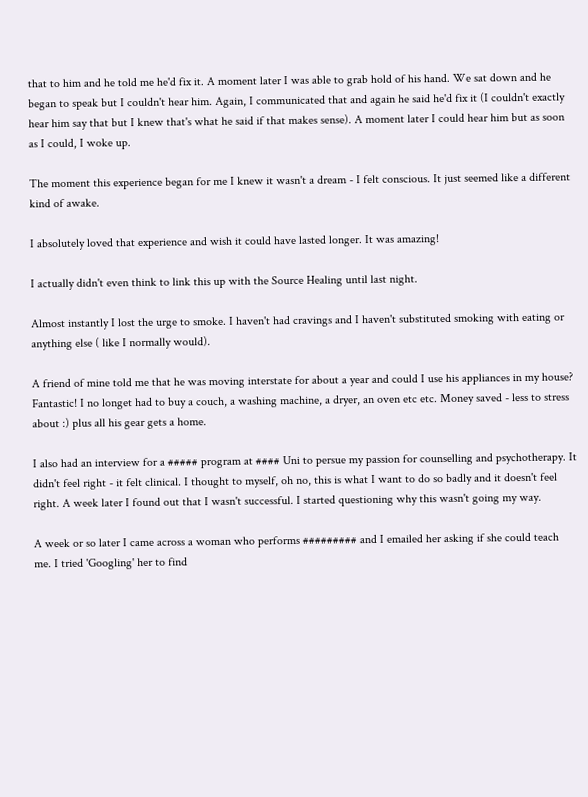that to him and he told me he'd fix it. A moment later I was able to grab hold of his hand. We sat down and he began to speak but I couldn't hear him. Again, I communicated that and again he said he'd fix it (I couldn't exactly hear him say that but I knew that's what he said if that makes sense). A moment later I could hear him but as soon as I could, I woke up.

The moment this experience began for me I knew it wasn't a dream - I felt conscious. It just seemed like a different kind of awake.

I absolutely loved that experience and wish it could have lasted longer. It was amazing!

I actually didn't even think to link this up with the Source Healing until last night.

Almost instantly I lost the urge to smoke. I haven't had cravings and I haven't substituted smoking with eating or anything else ( like I normally would).

A friend of mine told me that he was moving interstate for about a year and could I use his appliances in my house? Fantastic! I no longet had to buy a couch, a washing machine, a dryer, an oven etc etc. Money saved - less to stress about :) plus all his gear gets a home.

I also had an interview for a ##### program at #### Uni to persue my passion for counselling and psychotherapy. It didn't feel right - it felt clinical. I thought to myself, oh no, this is what I want to do so badly and it doesn't feel right. A week later I found out that I wasn't successful. I started questioning why this wasn't going my way.

A week or so later I came across a woman who performs ######### and I emailed her asking if she could teach me. I tried 'Googling' her to find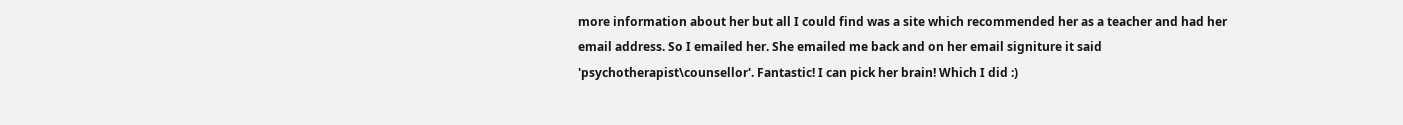more information about her but all I could find was a site which recommended her as a teacher and had her email address. So I emailed her. She emailed me back and on her email signiture it said 'psychotherapist\counsellor'. Fantastic! I can pick her brain! Which I did :)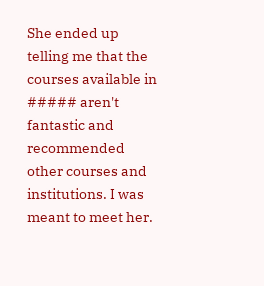She ended up telling me that the courses available in ##### aren't fantastic and recommended other courses and institutions. I was meant to meet her.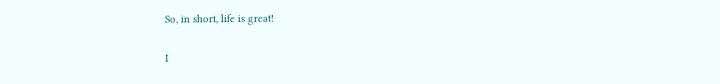So, in short, life is great!

I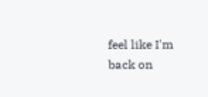feel like I'm back on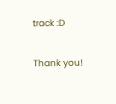track :D

Thank you!